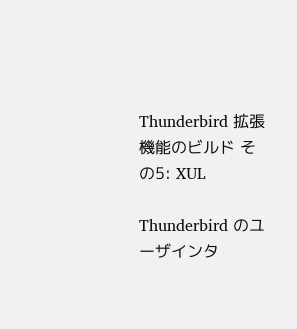Thunderbird 拡張機能のビルド その5: XUL

Thunderbird のユーザインタ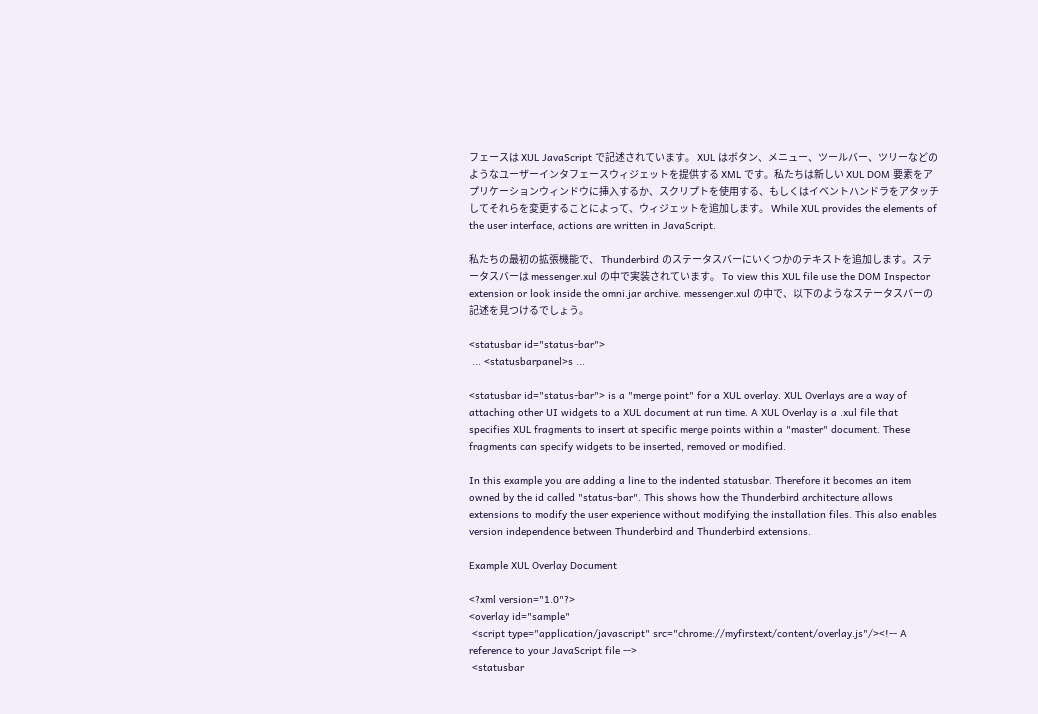フェースは XUL JavaScript で記述されています。 XUL はボタン、メニュー、ツールバー、ツリーなどのようなユーザーインタフェースウィジェットを提供する XML です。私たちは新しい XUL DOM 要素をアプリケーションウィンドウに挿入するか、スクリプトを使用する、もしくはイベントハンドラをアタッチしてそれらを変更することによって、ウィジェットを追加します。 While XUL provides the elements of the user interface, actions are written in JavaScript.

私たちの最初の拡張機能で、 Thunderbird のステータスバーにいくつかのテキストを追加します。ステータスバーは messenger.xul の中で実装されています。 To view this XUL file use the DOM Inspector extension or look inside the omni.jar archive. messenger.xul の中で、以下のようなステータスバーの記述を見つけるでしょう。

<statusbar id="status-bar">
 ... <statusbarpanel>s ...

<statusbar id="status-bar"> is a "merge point" for a XUL overlay. XUL Overlays are a way of attaching other UI widgets to a XUL document at run time. A XUL Overlay is a .xul file that specifies XUL fragments to insert at specific merge points within a "master" document. These fragments can specify widgets to be inserted, removed or modified.

In this example you are adding a line to the indented statusbar. Therefore it becomes an item owned by the id called "status-bar". This shows how the Thunderbird architecture allows extensions to modify the user experience without modifying the installation files. This also enables version independence between Thunderbird and Thunderbird extensions.

Example XUL Overlay Document

<?xml version="1.0"?>
<overlay id="sample"
 <script type="application/javascript" src="chrome://myfirstext/content/overlay.js"/><!-- A reference to your JavaScript file -->
 <statusbar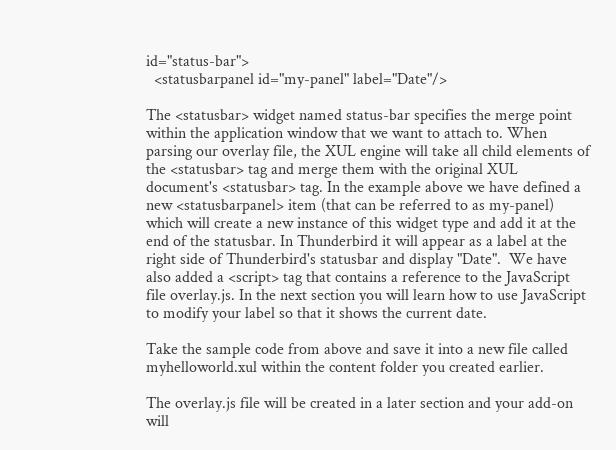id="status-bar">
  <statusbarpanel id="my-panel" label="Date"/>

The <statusbar> widget named status-bar specifies the merge point within the application window that we want to attach to. When parsing our overlay file, the XUL engine will take all child elements of the <statusbar> tag and merge them with the original XUL document's <statusbar> tag. In the example above we have defined a new <statusbarpanel> item (that can be referred to as my-panel) which will create a new instance of this widget type and add it at the end of the statusbar. In Thunderbird it will appear as a label at the right side of Thunderbird's statusbar and display "Date".  We have also added a <script> tag that contains a reference to the JavaScript file overlay.js. In the next section you will learn how to use JavaScript to modify your label so that it shows the current date.

Take the sample code from above and save it into a new file called myhelloworld.xul within the content folder you created earlier.

The overlay.js file will be created in a later section and your add-on will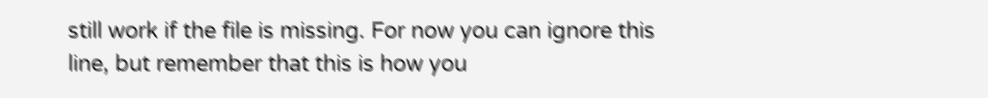still work if the file is missing. For now you can ignore this line, but remember that this is how you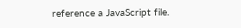reference a JavaScript file.